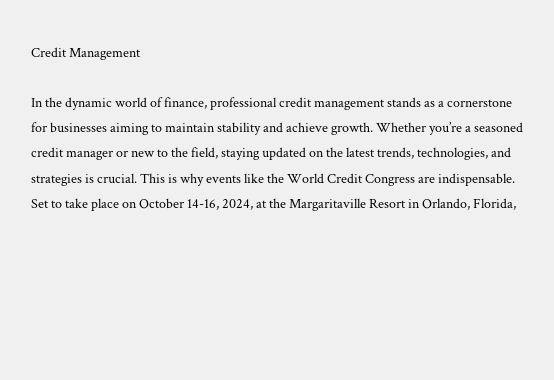Credit Management

In the dynamic world of finance, professional credit management stands as a cornerstone for businesses aiming to maintain stability and achieve growth. Whether you’re a seasoned credit manager or new to the field, staying updated on the latest trends, technologies, and strategies is crucial. This is why events like the World Credit Congress are indispensable. Set to take place on October 14-16, 2024, at the Margaritaville Resort in Orlando, Florida,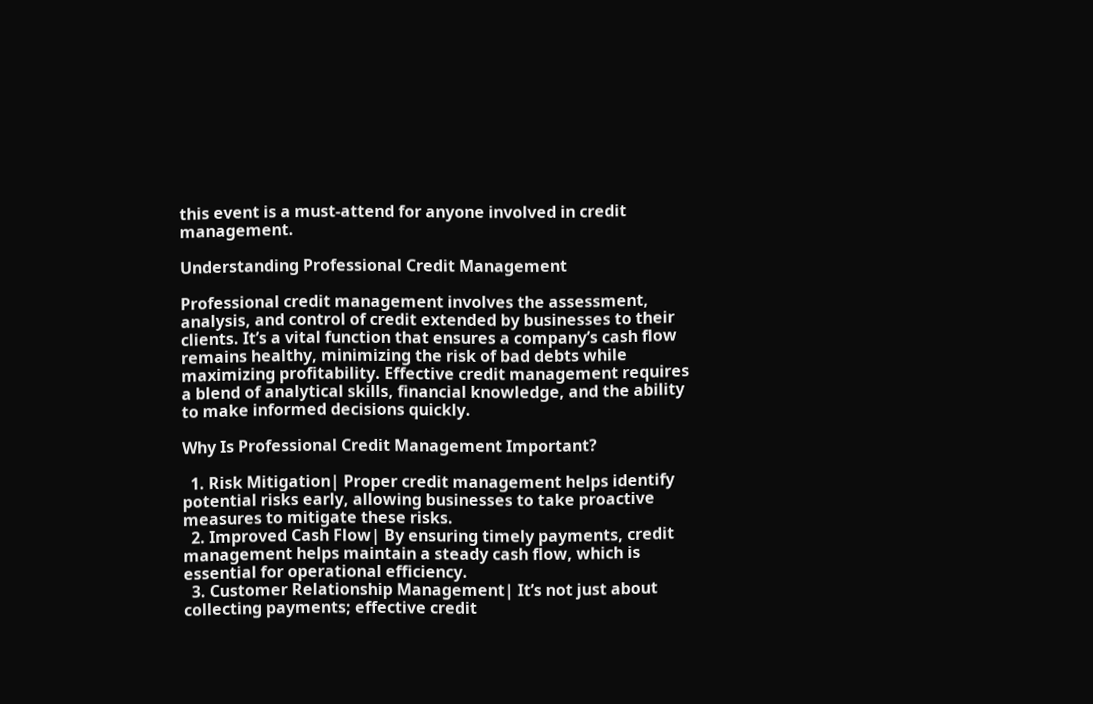this event is a must-attend for anyone involved in credit management.

Understanding Professional Credit Management

Professional credit management involves the assessment, analysis, and control of credit extended by businesses to their clients. It’s a vital function that ensures a company’s cash flow remains healthy, minimizing the risk of bad debts while maximizing profitability. Effective credit management requires a blend of analytical skills, financial knowledge, and the ability to make informed decisions quickly.

Why Is Professional Credit Management Important?

  1. Risk Mitigation| Proper credit management helps identify potential risks early, allowing businesses to take proactive measures to mitigate these risks.
  2. Improved Cash Flow| By ensuring timely payments, credit management helps maintain a steady cash flow, which is essential for operational efficiency.
  3. Customer Relationship Management| It’s not just about collecting payments; effective credit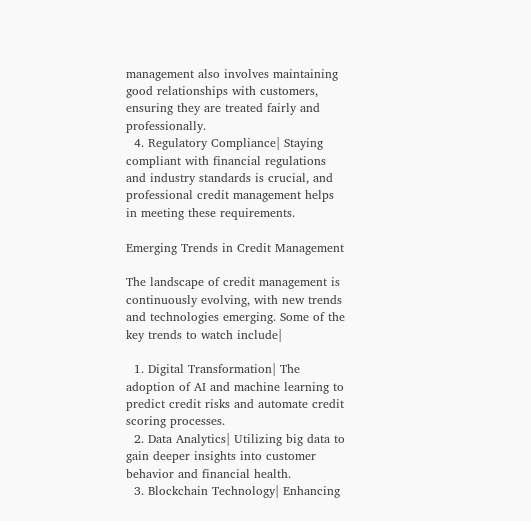management also involves maintaining good relationships with customers, ensuring they are treated fairly and professionally.
  4. Regulatory Compliance| Staying compliant with financial regulations and industry standards is crucial, and professional credit management helps in meeting these requirements.

Emerging Trends in Credit Management

The landscape of credit management is continuously evolving, with new trends and technologies emerging. Some of the key trends to watch include|

  1. Digital Transformation| The adoption of AI and machine learning to predict credit risks and automate credit scoring processes.
  2. Data Analytics| Utilizing big data to gain deeper insights into customer behavior and financial health.
  3. Blockchain Technology| Enhancing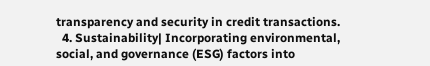transparency and security in credit transactions.
  4. Sustainability| Incorporating environmental, social, and governance (ESG) factors into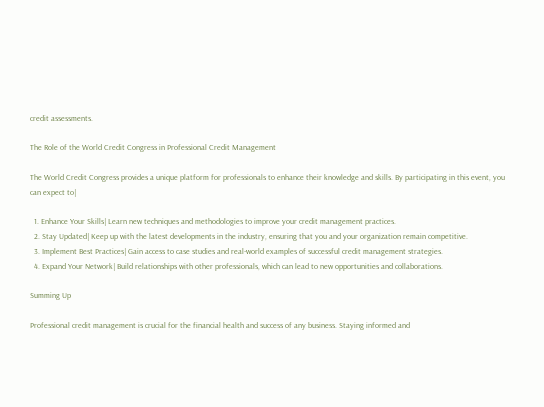credit assessments.

The Role of the World Credit Congress in Professional Credit Management

The World Credit Congress provides a unique platform for professionals to enhance their knowledge and skills. By participating in this event, you can expect to|

  1. Enhance Your Skills| Learn new techniques and methodologies to improve your credit management practices.
  2. Stay Updated| Keep up with the latest developments in the industry, ensuring that you and your organization remain competitive.
  3. Implement Best Practices| Gain access to case studies and real-world examples of successful credit management strategies.
  4. Expand Your Network| Build relationships with other professionals, which can lead to new opportunities and collaborations.

Summing Up

Professional credit management is crucial for the financial health and success of any business. Staying informed and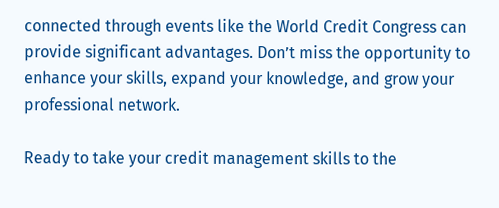connected through events like the World Credit Congress can provide significant advantages. Don’t miss the opportunity to enhance your skills, expand your knowledge, and grow your professional network.

Ready to take your credit management skills to the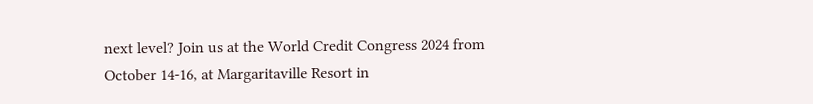next level? Join us at the World Credit Congress 2024 from October 14-16, at Margaritaville Resort in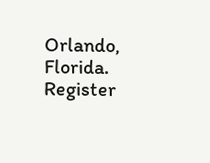Orlando, Florida. Register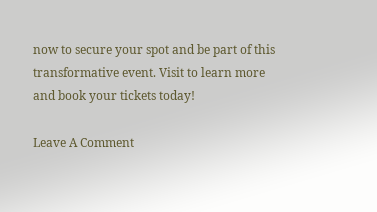now to secure your spot and be part of this transformative event. Visit to learn more and book your tickets today!

Leave A Comment